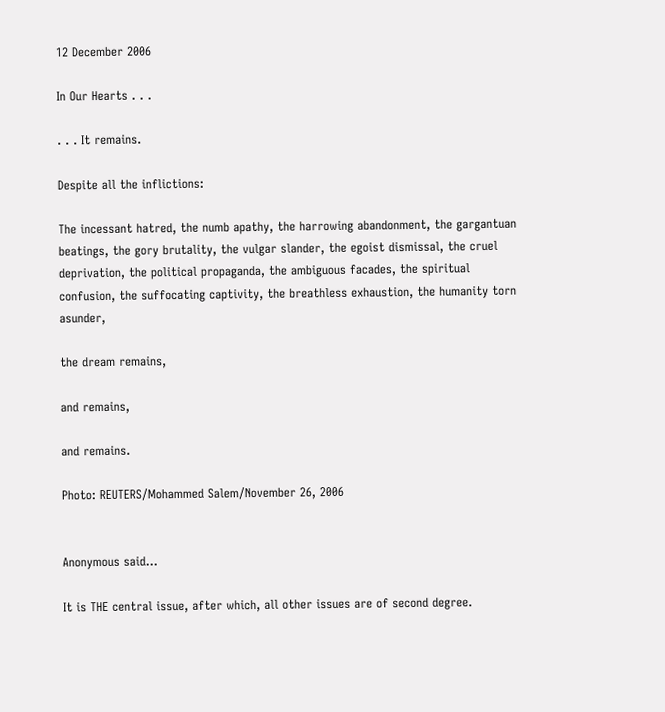12 December 2006

In Our Hearts . . .

. . . It remains.

Despite all the inflictions:

The incessant hatred, the numb apathy, the harrowing abandonment, the gargantuan beatings, the gory brutality, the vulgar slander, the egoist dismissal, the cruel deprivation, the political propaganda, the ambiguous facades, the spiritual confusion, the suffocating captivity, the breathless exhaustion, the humanity torn asunder,

the dream remains,

and remains,

and remains.

Photo: REUTERS/Mohammed Salem/November 26, 2006


Anonymous said...

It is THE central issue, after which, all other issues are of second degree.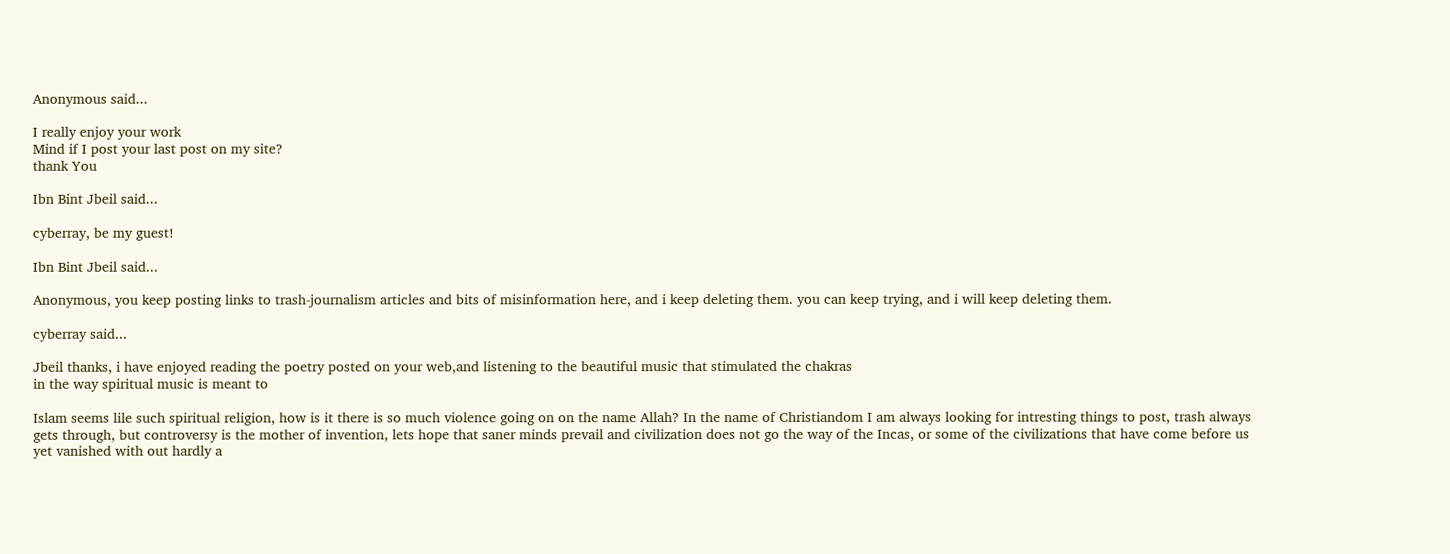Anonymous said...

I really enjoy your work
Mind if I post your last post on my site?
thank You

Ibn Bint Jbeil said...

cyberray, be my guest!

Ibn Bint Jbeil said...

Anonymous, you keep posting links to trash-journalism articles and bits of misinformation here, and i keep deleting them. you can keep trying, and i will keep deleting them.

cyberray said...

Jbeil thanks, i have enjoyed reading the poetry posted on your web,and listening to the beautiful music that stimulated the chakras
in the way spiritual music is meant to

Islam seems lile such spiritual religion, how is it there is so much violence going on on the name Allah? In the name of Christiandom I am always looking for intresting things to post, trash always gets through, but controversy is the mother of invention, lets hope that saner minds prevail and civilization does not go the way of the Incas, or some of the civilizations that have come before us yet vanished with out hardly a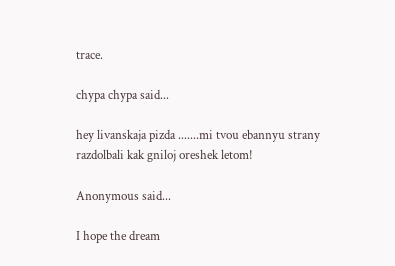trace.

chypa chypa said...

hey livanskaja pizda .......mi tvou ebannyu strany razdolbali kak gniloj oreshek letom!

Anonymous said...

I hope the dream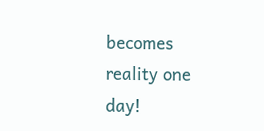becomes reality one day!